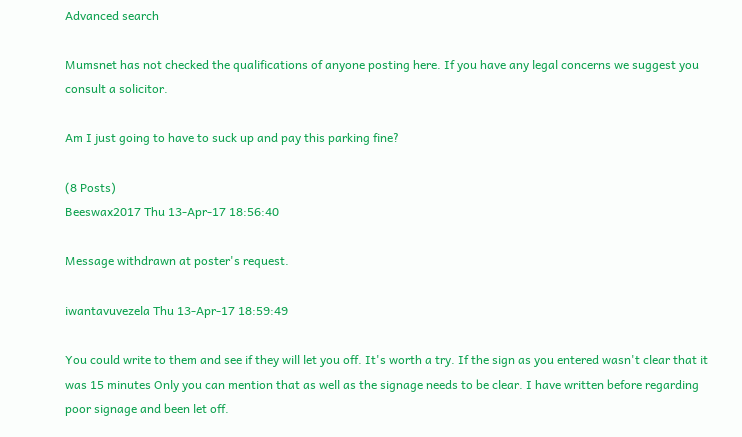Advanced search

Mumsnet has not checked the qualifications of anyone posting here. If you have any legal concerns we suggest you consult a solicitor.

Am I just going to have to suck up and pay this parking fine?

(8 Posts)
Beeswax2017 Thu 13-Apr-17 18:56:40

Message withdrawn at poster's request.

iwantavuvezela Thu 13-Apr-17 18:59:49

You could write to them and see if they will let you off. It's worth a try. If the sign as you entered wasn't clear that it was 15 minutes Only you can mention that as well as the signage needs to be clear. I have written before regarding poor signage and been let off.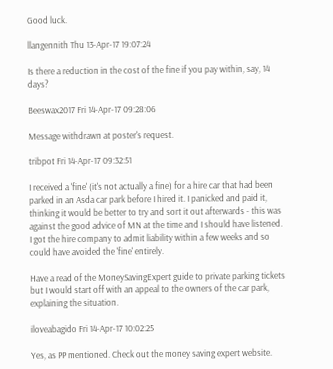Good luck.

llangennith Thu 13-Apr-17 19:07:24

Is there a reduction in the cost of the fine if you pay within, say, 14 days?

Beeswax2017 Fri 14-Apr-17 09:28:06

Message withdrawn at poster's request.

tribpot Fri 14-Apr-17 09:32:51

I received a 'fine' (it's not actually a fine) for a hire car that had been parked in an Asda car park before I hired it. I panicked and paid it, thinking it would be better to try and sort it out afterwards - this was against the good advice of MN at the time and I should have listened. I got the hire company to admit liability within a few weeks and so could have avoided the 'fine' entirely.

Have a read of the MoneySavingExpert guide to private parking tickets but I would start off with an appeal to the owners of the car park, explaining the situation.

iloveabagido Fri 14-Apr-17 10:02:25

Yes, as PP mentioned. Check out the money saving expert website.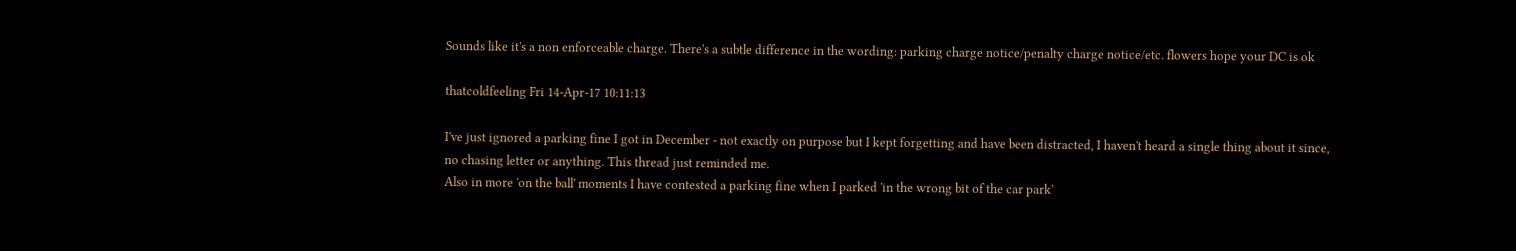Sounds like it's a non enforceable charge. There's a subtle difference in the wording: parking charge notice/penalty charge notice/etc. flowers hope your DC is ok

thatcoldfeeling Fri 14-Apr-17 10:11:13

I've just ignored a parking fine I got in December - not exactly on purpose but I kept forgetting and have been distracted, I haven't heard a single thing about it since, no chasing letter or anything. This thread just reminded me.
Also in more 'on the ball' moments I have contested a parking fine when I parked 'in the wrong bit of the car park'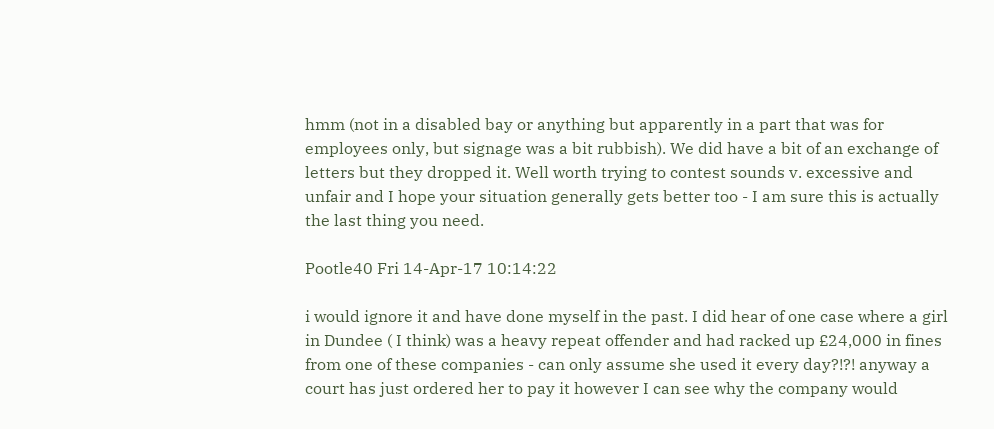hmm (not in a disabled bay or anything but apparently in a part that was for employees only, but signage was a bit rubbish). We did have a bit of an exchange of letters but they dropped it. Well worth trying to contest sounds v. excessive and unfair and I hope your situation generally gets better too - I am sure this is actually the last thing you need.

Pootle40 Fri 14-Apr-17 10:14:22

i would ignore it and have done myself in the past. I did hear of one case where a girl in Dundee ( I think) was a heavy repeat offender and had racked up £24,000 in fines from one of these companies - can only assume she used it every day?!?! anyway a court has just ordered her to pay it however I can see why the company would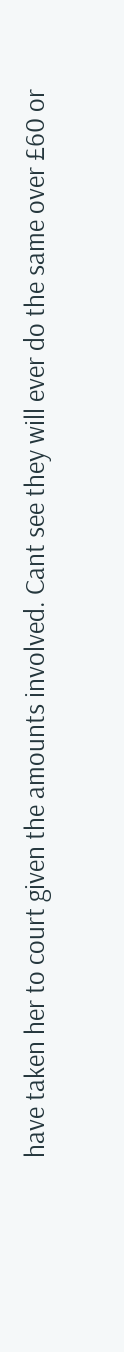have taken her to court given the amounts involved. Cant see they will ever do the same over £60 or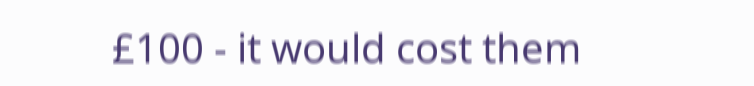£100 - it would cost them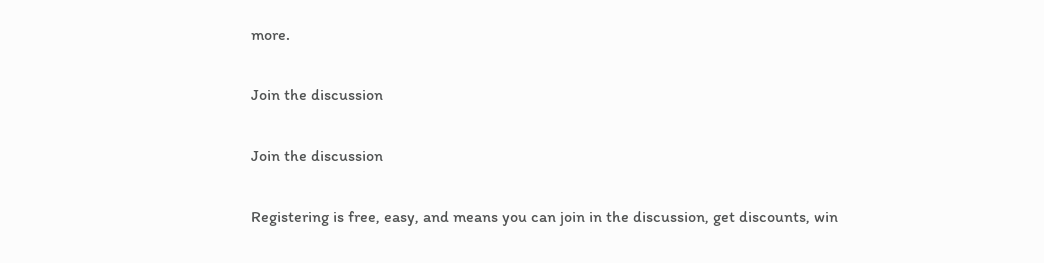more.

Join the discussion

Join the discussion

Registering is free, easy, and means you can join in the discussion, get discounts, win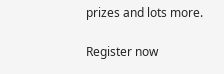prizes and lots more.

Register now